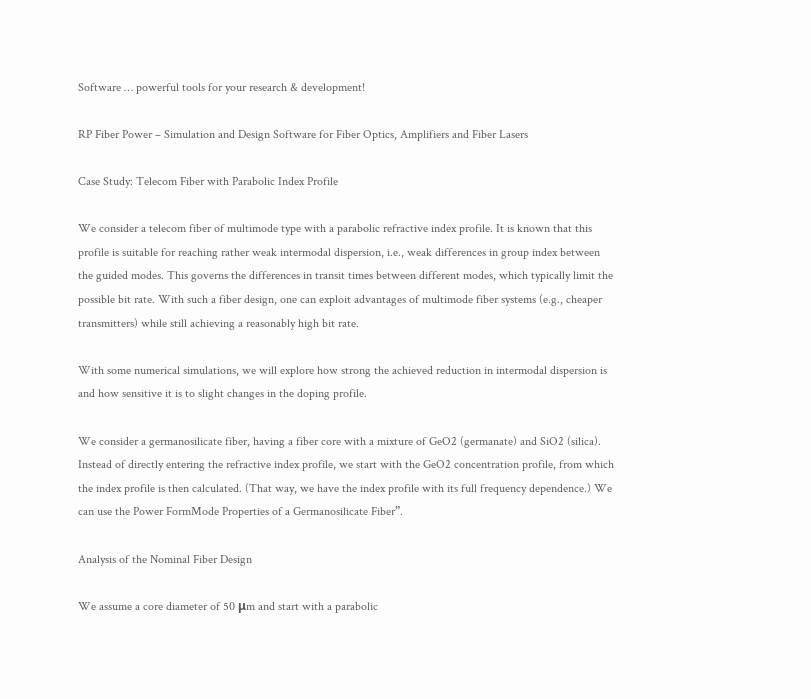Software … powerful tools for your research & development!

RP Fiber Power – Simulation and Design Software for Fiber Optics, Amplifiers and Fiber Lasers

Case Study: Telecom Fiber with Parabolic Index Profile

We consider a telecom fiber of multimode type with a parabolic refractive index profile. It is known that this profile is suitable for reaching rather weak intermodal dispersion, i.e., weak differences in group index between the guided modes. This governs the differences in transit times between different modes, which typically limit the possible bit rate. With such a fiber design, one can exploit advantages of multimode fiber systems (e.g., cheaper transmitters) while still achieving a reasonably high bit rate.

With some numerical simulations, we will explore how strong the achieved reduction in intermodal dispersion is and how sensitive it is to slight changes in the doping profile.

We consider a germanosilicate fiber, having a fiber core with a mixture of GeO2 (germanate) and SiO2 (silica). Instead of directly entering the refractive index profile, we start with the GeO2 concentration profile, from which the index profile is then calculated. (That way, we have the index profile with its full frequency dependence.) We can use the Power FormMode Properties of a Germanosilicate Fiber”.

Analysis of the Nominal Fiber Design

We assume a core diameter of 50 μm and start with a parabolic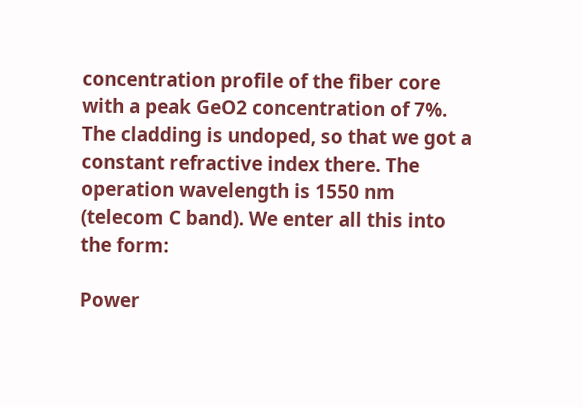concentration profile of the fiber core with a peak GeO2 concentration of 7%. The cladding is undoped, so that we got a constant refractive index there. The operation wavelength is 1550 nm (telecom C band). We enter all this into the form:

Power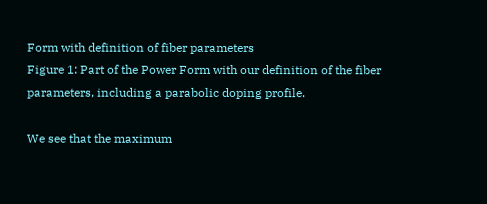Form with definition of fiber parameters
Figure 1: Part of the Power Form with our definition of the fiber parameters, including a parabolic doping profile.

We see that the maximum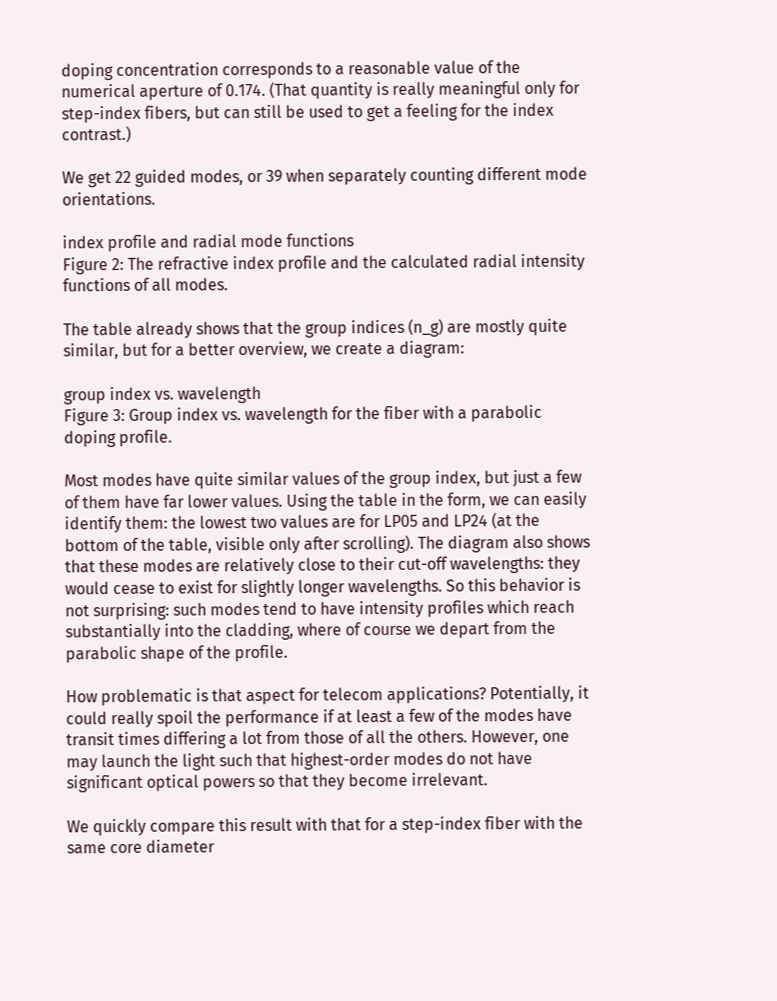doping concentration corresponds to a reasonable value of the numerical aperture of 0.174. (That quantity is really meaningful only for step-index fibers, but can still be used to get a feeling for the index contrast.)

We get 22 guided modes, or 39 when separately counting different mode orientations.

index profile and radial mode functions
Figure 2: The refractive index profile and the calculated radial intensity functions of all modes.

The table already shows that the group indices (n_g) are mostly quite similar, but for a better overview, we create a diagram:

group index vs. wavelength
Figure 3: Group index vs. wavelength for the fiber with a parabolic doping profile.

Most modes have quite similar values of the group index, but just a few of them have far lower values. Using the table in the form, we can easily identify them: the lowest two values are for LP05 and LP24 (at the bottom of the table, visible only after scrolling). The diagram also shows that these modes are relatively close to their cut-off wavelengths: they would cease to exist for slightly longer wavelengths. So this behavior is not surprising: such modes tend to have intensity profiles which reach substantially into the cladding, where of course we depart from the parabolic shape of the profile.

How problematic is that aspect for telecom applications? Potentially, it could really spoil the performance if at least a few of the modes have transit times differing a lot from those of all the others. However, one may launch the light such that highest-order modes do not have significant optical powers so that they become irrelevant.

We quickly compare this result with that for a step-index fiber with the same core diameter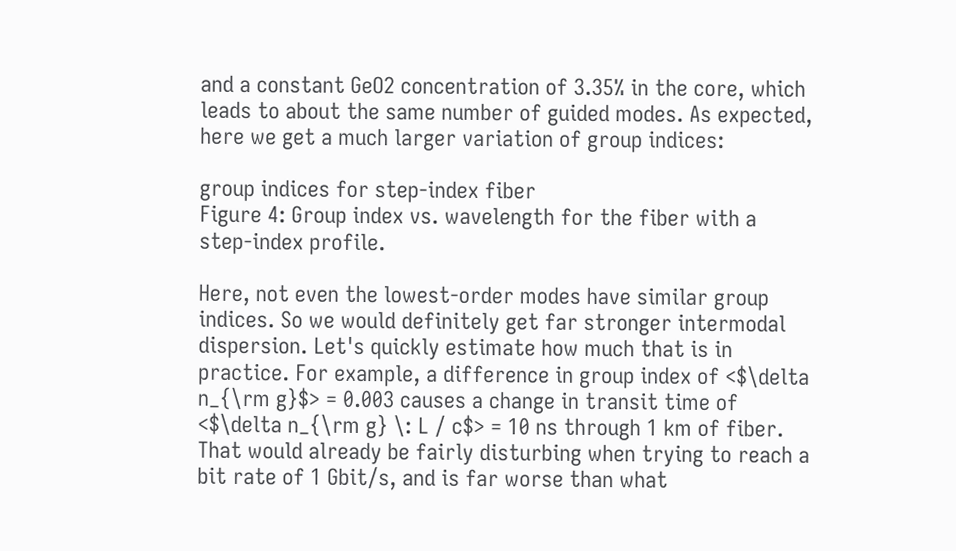and a constant GeO2 concentration of 3.35% in the core, which leads to about the same number of guided modes. As expected, here we get a much larger variation of group indices:

group indices for step-index fiber
Figure 4: Group index vs. wavelength for the fiber with a step-index profile.

Here, not even the lowest-order modes have similar group indices. So we would definitely get far stronger intermodal dispersion. Let's quickly estimate how much that is in practice. For example, a difference in group index of <$\delta n_{\rm g}$> = 0.003 causes a change in transit time of <$\delta n_{\rm g} \: L / c$> = 10 ns through 1 km of fiber. That would already be fairly disturbing when trying to reach a bit rate of 1 Gbit/s, and is far worse than what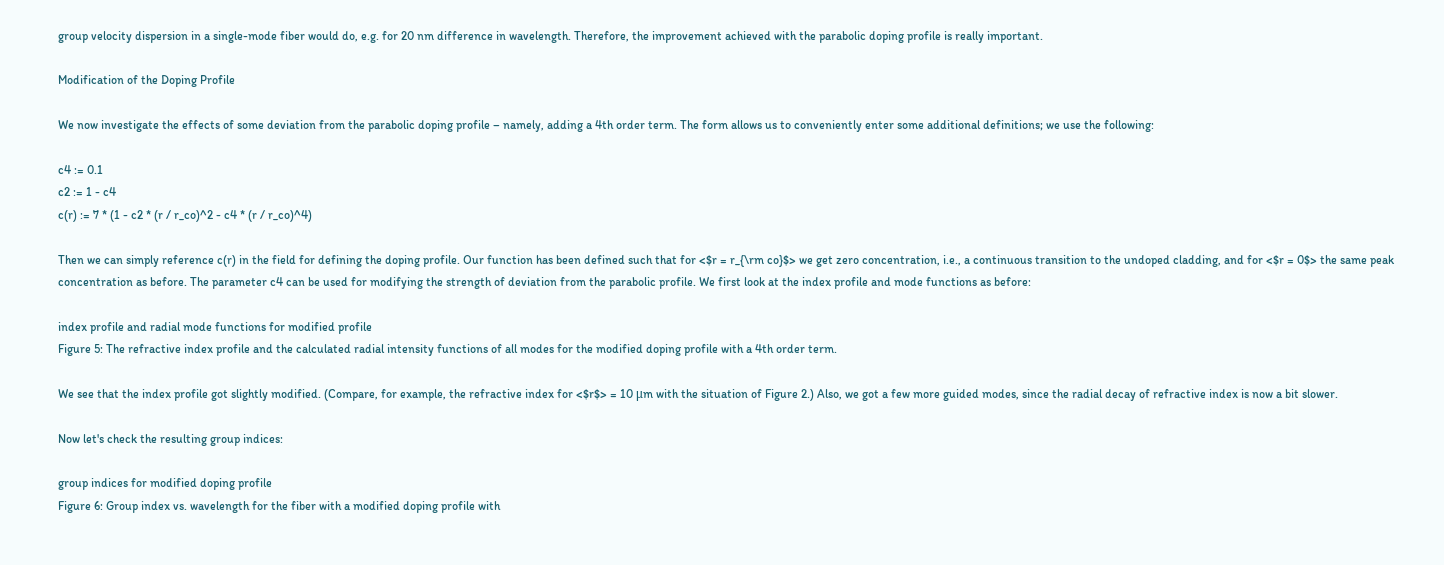group velocity dispersion in a single-mode fiber would do, e.g. for 20 nm difference in wavelength. Therefore, the improvement achieved with the parabolic doping profile is really important.

Modification of the Doping Profile

We now investigate the effects of some deviation from the parabolic doping profile – namely, adding a 4th order term. The form allows us to conveniently enter some additional definitions; we use the following:

c4 := 0.1
c2 := 1 - c4
c(r) := 7 * (1 - c2 * (r / r_co)^2 - c4 * (r / r_co)^4)

Then we can simply reference c(r) in the field for defining the doping profile. Our function has been defined such that for <$r = r_{\rm co}$> we get zero concentration, i.e., a continuous transition to the undoped cladding, and for <$r = 0$> the same peak concentration as before. The parameter c4 can be used for modifying the strength of deviation from the parabolic profile. We first look at the index profile and mode functions as before:

index profile and radial mode functions for modified profile
Figure 5: The refractive index profile and the calculated radial intensity functions of all modes for the modified doping profile with a 4th order term.

We see that the index profile got slightly modified. (Compare, for example, the refractive index for <$r$> = 10 μm with the situation of Figure 2.) Also, we got a few more guided modes, since the radial decay of refractive index is now a bit slower.

Now let's check the resulting group indices:

group indices for modified doping profile
Figure 6: Group index vs. wavelength for the fiber with a modified doping profile with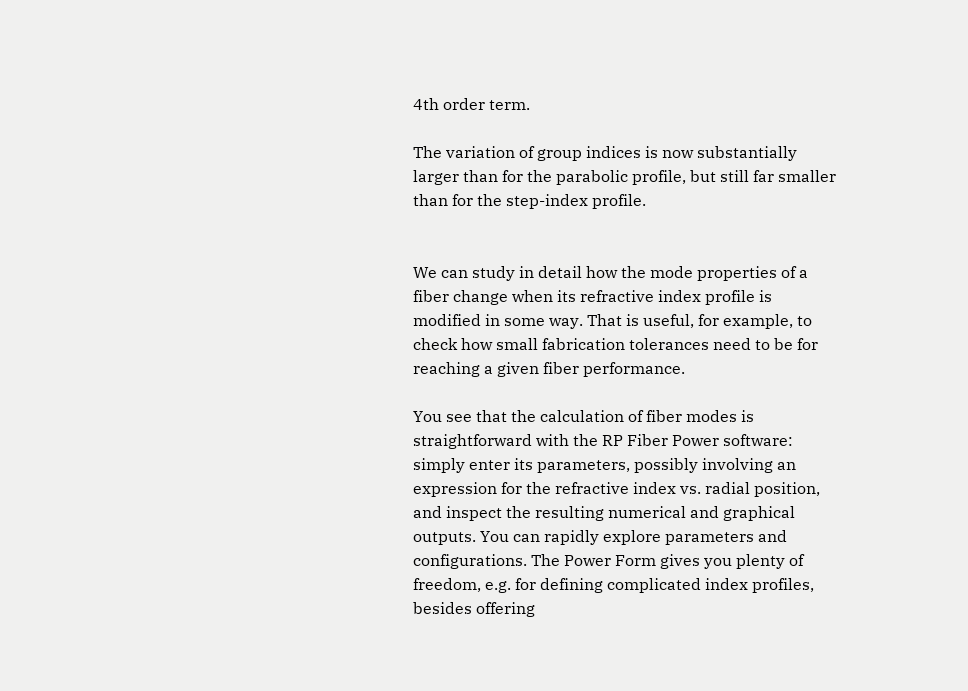4th order term.

The variation of group indices is now substantially larger than for the parabolic profile, but still far smaller than for the step-index profile.


We can study in detail how the mode properties of a fiber change when its refractive index profile is modified in some way. That is useful, for example, to check how small fabrication tolerances need to be for reaching a given fiber performance.

You see that the calculation of fiber modes is straightforward with the RP Fiber Power software: simply enter its parameters, possibly involving an expression for the refractive index vs. radial position, and inspect the resulting numerical and graphical outputs. You can rapidly explore parameters and configurations. The Power Form gives you plenty of freedom, e.g. for defining complicated index profiles, besides offering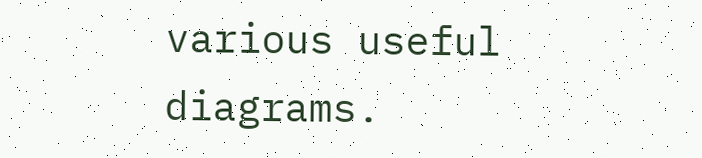various useful diagrams.